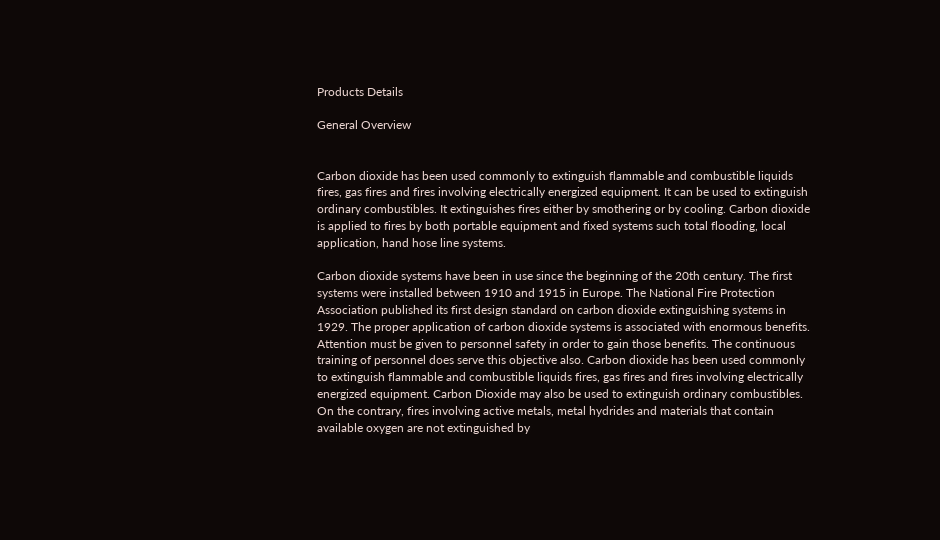Products Details

General Overview


Carbon dioxide has been used commonly to extinguish flammable and combustible liquids fires, gas fires and fires involving electrically energized equipment. It can be used to extinguish ordinary combustibles. It extinguishes fires either by smothering or by cooling. Carbon dioxide is applied to fires by both portable equipment and fixed systems such total flooding, local application, hand hose line systems.

Carbon dioxide systems have been in use since the beginning of the 20th century. The first systems were installed between 1910 and 1915 in Europe. The National Fire Protection Association published its first design standard on carbon dioxide extinguishing systems in 1929. The proper application of carbon dioxide systems is associated with enormous benefits. Attention must be given to personnel safety in order to gain those benefits. The continuous training of personnel does serve this objective also. Carbon dioxide has been used commonly to extinguish flammable and combustible liquids fires, gas fires and fires involving electrically energized equipment. Carbon Dioxide may also be used to extinguish ordinary combustibles. On the contrary, fires involving active metals, metal hydrides and materials that contain available oxygen are not extinguished by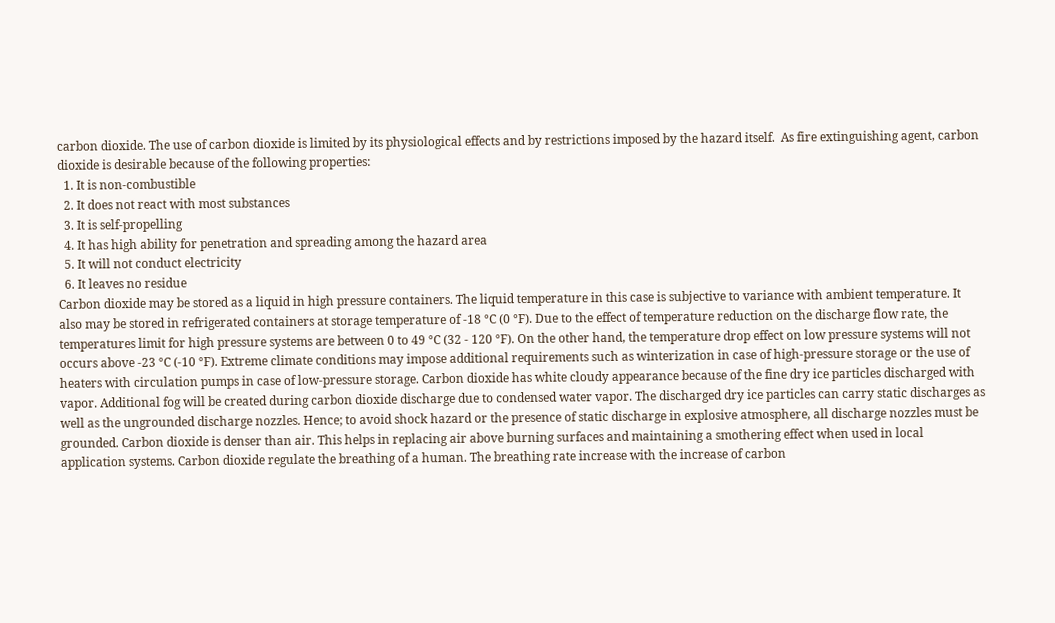carbon dioxide. The use of carbon dioxide is limited by its physiological effects and by restrictions imposed by the hazard itself.  As fire extinguishing agent, carbon dioxide is desirable because of the following properties:
  1. It is non-combustible
  2. It does not react with most substances
  3. It is self-propelling
  4. It has high ability for penetration and spreading among the hazard area
  5. It will not conduct electricity
  6. It leaves no residue
Carbon dioxide may be stored as a liquid in high pressure containers. The liquid temperature in this case is subjective to variance with ambient temperature. It also may be stored in refrigerated containers at storage temperature of -18 °C (0 °F). Due to the effect of temperature reduction on the discharge flow rate, the temperatures limit for high pressure systems are between 0 to 49 °C (32 - 120 °F). On the other hand, the temperature drop effect on low pressure systems will not occurs above -23 °C (-10 °F). Extreme climate conditions may impose additional requirements such as winterization in case of high-pressure storage or the use of heaters with circulation pumps in case of low-pressure storage. Carbon dioxide has white cloudy appearance because of the fine dry ice particles discharged with vapor. Additional fog will be created during carbon dioxide discharge due to condensed water vapor. The discharged dry ice particles can carry static discharges as well as the ungrounded discharge nozzles. Hence; to avoid shock hazard or the presence of static discharge in explosive atmosphere, all discharge nozzles must be grounded. Carbon dioxide is denser than air. This helps in replacing air above burning surfaces and maintaining a smothering effect when used in local application systems. Carbon dioxide regulate the breathing of a human. The breathing rate increase with the increase of carbon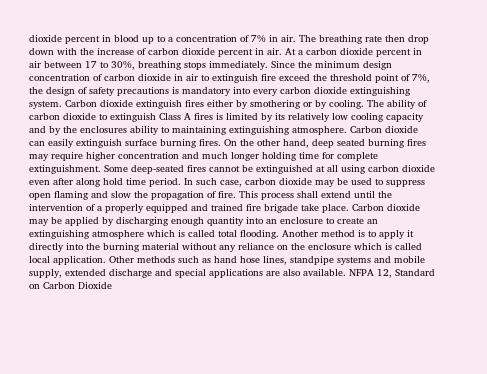dioxide percent in blood up to a concentration of 7% in air. The breathing rate then drop down with the increase of carbon dioxide percent in air. At a carbon dioxide percent in air between 17 to 30%, breathing stops immediately. Since the minimum design concentration of carbon dioxide in air to extinguish fire exceed the threshold point of 7%, the design of safety precautions is mandatory into every carbon dioxide extinguishing system. Carbon dioxide extinguish fires either by smothering or by cooling. The ability of carbon dioxide to extinguish Class A fires is limited by its relatively low cooling capacity and by the enclosures ability to maintaining extinguishing atmosphere. Carbon dioxide can easily extinguish surface burning fires. On the other hand, deep seated burning fires may require higher concentration and much longer holding time for complete extinguishment. Some deep-seated fires cannot be extinguished at all using carbon dioxide even after along hold time period. In such case, carbon dioxide may be used to suppress open flaming and slow the propagation of fire. This process shall extend until the intervention of a properly equipped and trained fire brigade take place. Carbon dioxide may be applied by discharging enough quantity into an enclosure to create an extinguishing atmosphere which is called total flooding. Another method is to apply it directly into the burning material without any reliance on the enclosure which is called local application. Other methods such as hand hose lines, standpipe systems and mobile supply, extended discharge and special applications are also available. NFPA 12, Standard on Carbon Dioxide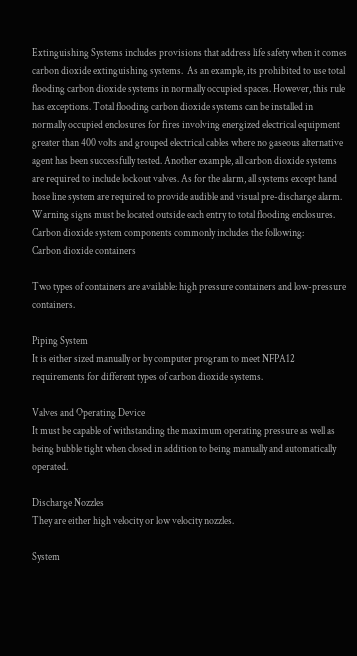Extinguishing Systems includes provisions that address life safety when it comes carbon dioxide extinguishing systems.  As an example, its prohibited to use total flooding carbon dioxide systems in normally occupied spaces. However, this rule has exceptions. Total flooding carbon dioxide systems can be installed in normally occupied enclosures for fires involving energized electrical equipment greater than 400 volts and grouped electrical cables where no gaseous alternative agent has been successfully tested. Another example, all carbon dioxide systems are required to include lockout valves. As for the alarm, all systems except hand hose line system are required to provide audible and visual pre-discharge alarm. Warning signs must be located outside each entry to total flooding enclosures. Carbon dioxide system components commonly includes the following:
Carbon dioxide containers

Two types of containers are available: high pressure containers and low-pressure containers.

Piping System
It is either sized manually or by computer program to meet NFPA12 requirements for different types of carbon dioxide systems.

Valves and Operating Device
It must be capable of withstanding the maximum operating pressure as well as being bubble tight when closed in addition to being manually and automatically operated.

Discharge Nozzles
They are either high velocity or low velocity nozzles.

System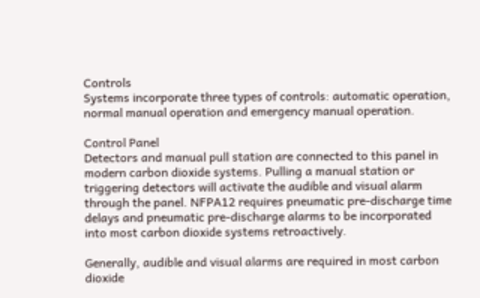Controls
Systems incorporate three types of controls: automatic operation, normal manual operation and emergency manual operation.

Control Panel
Detectors and manual pull station are connected to this panel in modern carbon dioxide systems. Pulling a manual station or triggering detectors will activate the audible and visual alarm through the panel. NFPA12 requires pneumatic pre-discharge time delays and pneumatic pre-discharge alarms to be incorporated into most carbon dioxide systems retroactively.

Generally, audible and visual alarms are required in most carbon dioxide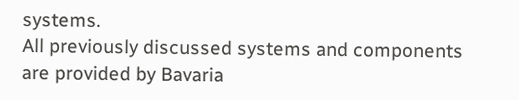systems.
All previously discussed systems and components are provided by Bavaria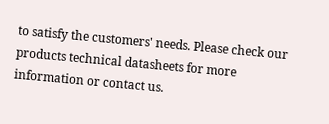to satisfy the customers' needs. Please check our products technical datasheets for more information or contact us.